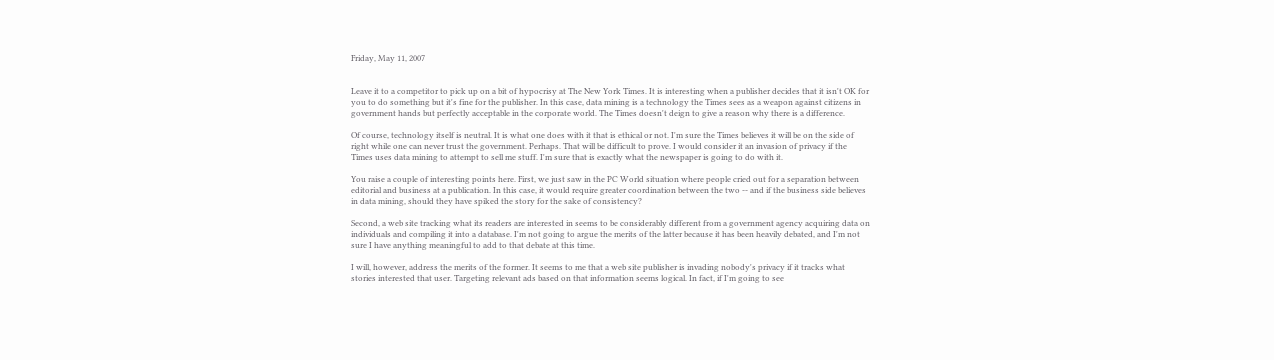Friday, May 11, 2007


Leave it to a competitor to pick up on a bit of hypocrisy at The New York Times. It is interesting when a publisher decides that it isn't OK for you to do something but it's fine for the publisher. In this case, data mining is a technology the Times sees as a weapon against citizens in government hands but perfectly acceptable in the corporate world. The Times doesn't deign to give a reason why there is a difference.

Of course, technology itself is neutral. It is what one does with it that is ethical or not. I'm sure the Times believes it will be on the side of right while one can never trust the government. Perhaps. That will be difficult to prove. I would consider it an invasion of privacy if the Times uses data mining to attempt to sell me stuff. I'm sure that is exactly what the newspaper is going to do with it.

You raise a couple of interesting points here. First, we just saw in the PC World situation where people cried out for a separation between editorial and business at a publication. In this case, it would require greater coordination between the two -- and if the business side believes in data mining, should they have spiked the story for the sake of consistency?

Second, a web site tracking what its readers are interested in seems to be considerably different from a government agency acquiring data on individuals and compiling it into a database. I'm not going to argue the merits of the latter because it has been heavily debated, and I'm not sure I have anything meaningful to add to that debate at this time.

I will, however, address the merits of the former. It seems to me that a web site publisher is invading nobody's privacy if it tracks what stories interested that user. Targeting relevant ads based on that information seems logical. In fact, if I'm going to see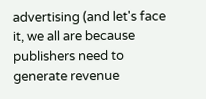advertising (and let's face it, we all are because publishers need to generate revenue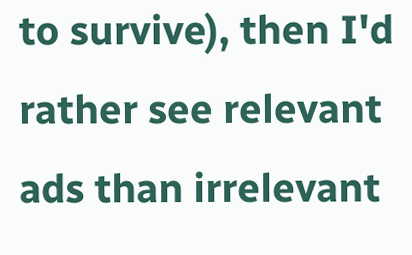to survive), then I'd rather see relevant ads than irrelevant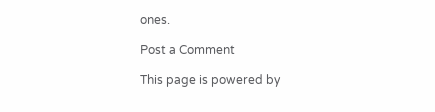ones.

Post a Comment

This page is powered by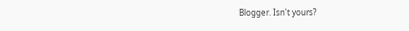Blogger. Isn't yours?